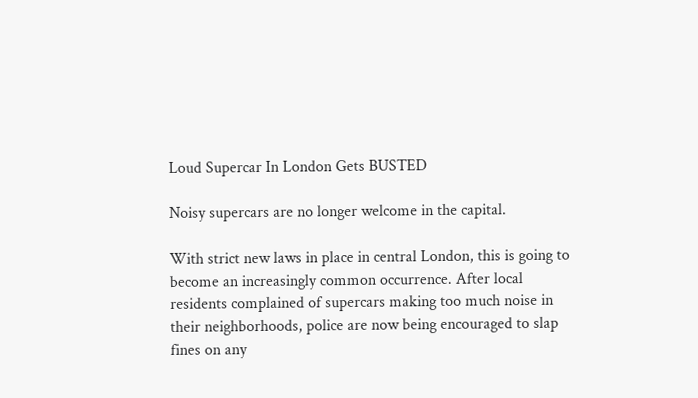Loud Supercar In London Gets BUSTED

Noisy supercars are no longer welcome in the capital.

With strict new laws in place in central London, this is going to become an increasingly common occurrence. After local residents complained of supercars making too much noise in their neighborhoods, police are now being encouraged to slap fines on any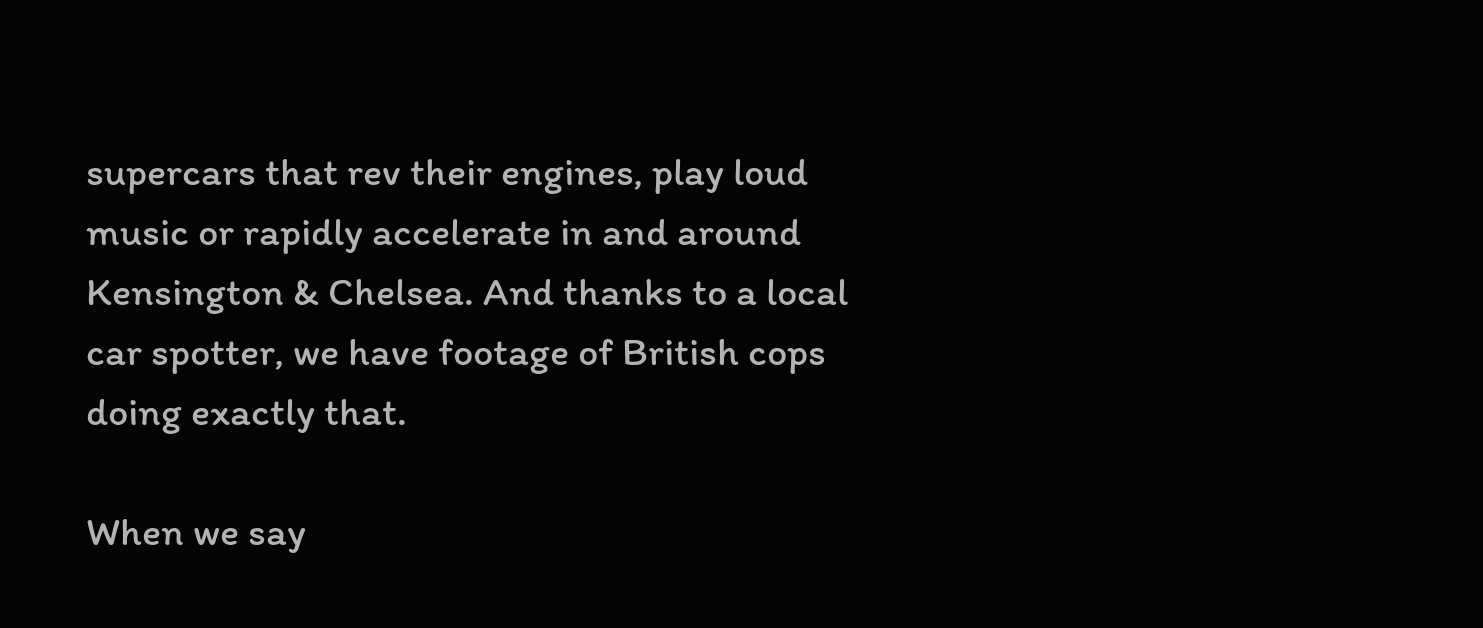supercars that rev their engines, play loud music or rapidly accelerate in and around Kensington & Chelsea. And thanks to a local car spotter, we have footage of British cops doing exactly that.

When we say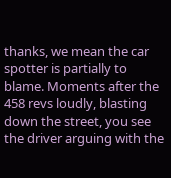thanks, we mean the car spotter is partially to blame. Moments after the 458 revs loudly, blasting down the street, you see the driver arguing with the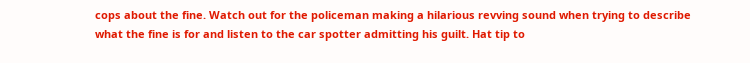cops about the fine. Watch out for the policeman making a hilarious revving sound when trying to describe what the fine is for and listen to the car spotter admitting his guilt. Hat tip to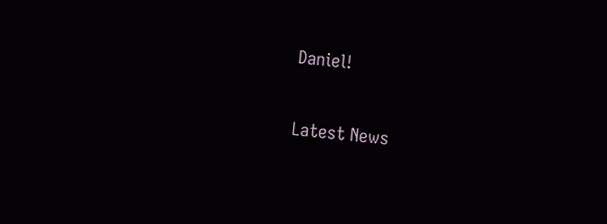Daniel!

Latest News